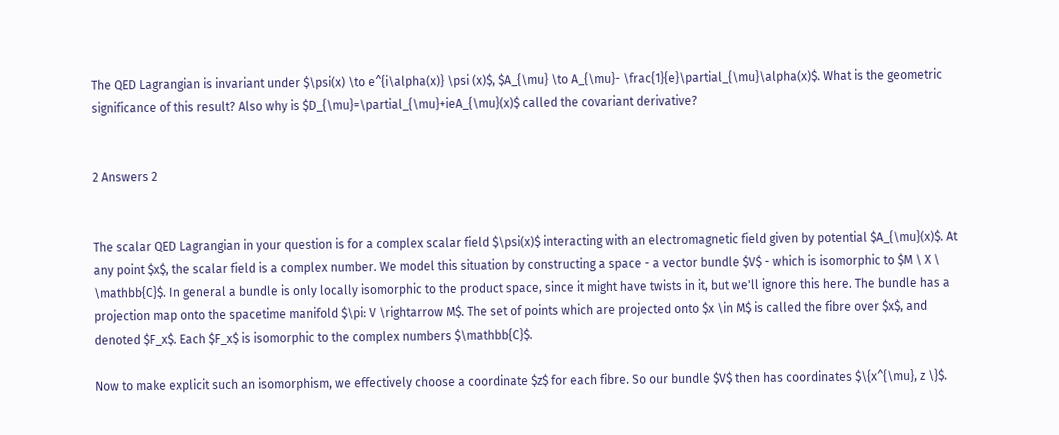The QED Lagrangian is invariant under $\psi(x) \to e^{i\alpha(x)} \psi (x)$, $A_{\mu} \to A_{\mu}- \frac{1}{e}\partial_{\mu}\alpha(x)$. What is the geometric significance of this result? Also why is $D_{\mu}=\partial_{\mu}+ieA_{\mu}(x)$ called the covariant derivative?


2 Answers 2


The scalar QED Lagrangian in your question is for a complex scalar field $\psi(x)$ interacting with an electromagnetic field given by potential $A_{\mu}(x)$. At any point $x$, the scalar field is a complex number. We model this situation by constructing a space - a vector bundle $V$ - which is isomorphic to $M \ X \ \mathbb{C}$. In general a bundle is only locally isomorphic to the product space, since it might have twists in it, but we'll ignore this here. The bundle has a projection map onto the spacetime manifold $\pi: V \rightarrow M$. The set of points which are projected onto $x \in M$ is called the fibre over $x$, and denoted $F_x$. Each $F_x$ is isomorphic to the complex numbers $\mathbb{C}$.

Now to make explicit such an isomorphism, we effectively choose a coordinate $z$ for each fibre. So our bundle $V$ then has coordinates $\{x^{\mu}, z \}$.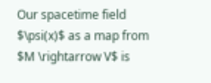Our spacetime field $\psi(x)$ as a map from $M \rightarrow V$ is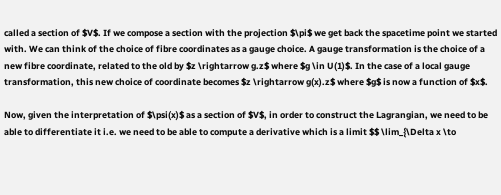called a section of $V$. If we compose a section with the projection $\pi$ we get back the spacetime point we started with. We can think of the choice of fibre coordinates as a gauge choice. A gauge transformation is the choice of a new fibre coordinate, related to the old by $z \rightarrow g.z$ where $g \in U(1)$. In the case of a local gauge transformation, this new choice of coordinate becomes $z \rightarrow g(x).z$ where $g$ is now a function of $x$.

Now, given the interpretation of $\psi(x)$ as a section of $V$, in order to construct the Lagrangian, we need to be able to differentiate it i.e. we need to be able to compute a derivative which is a limit $$ \lim_{\Delta x \to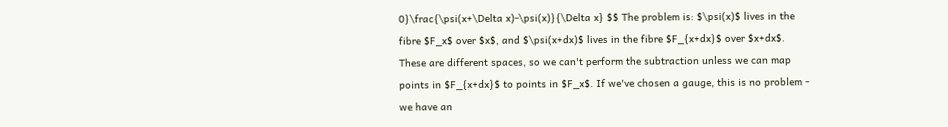0}\frac{\psi(x+\Delta x)-\psi(x)}{\Delta x} $$ The problem is: $\psi(x)$ lives in the fibre $F_x$ over $x$, and $\psi(x+dx)$ lives in the fibre $F_{x+dx}$ over $x+dx$. These are different spaces, so we can't perform the subtraction unless we can map points in $F_{x+dx}$ to points in $F_x$. If we've chosen a gauge, this is no problem - we have an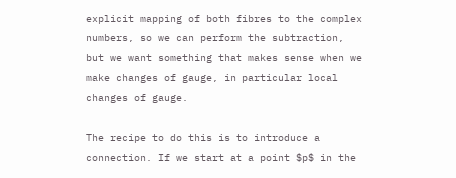explicit mapping of both fibres to the complex numbers, so we can perform the subtraction, but we want something that makes sense when we make changes of gauge, in particular local changes of gauge.

The recipe to do this is to introduce a connection. If we start at a point $p$ in the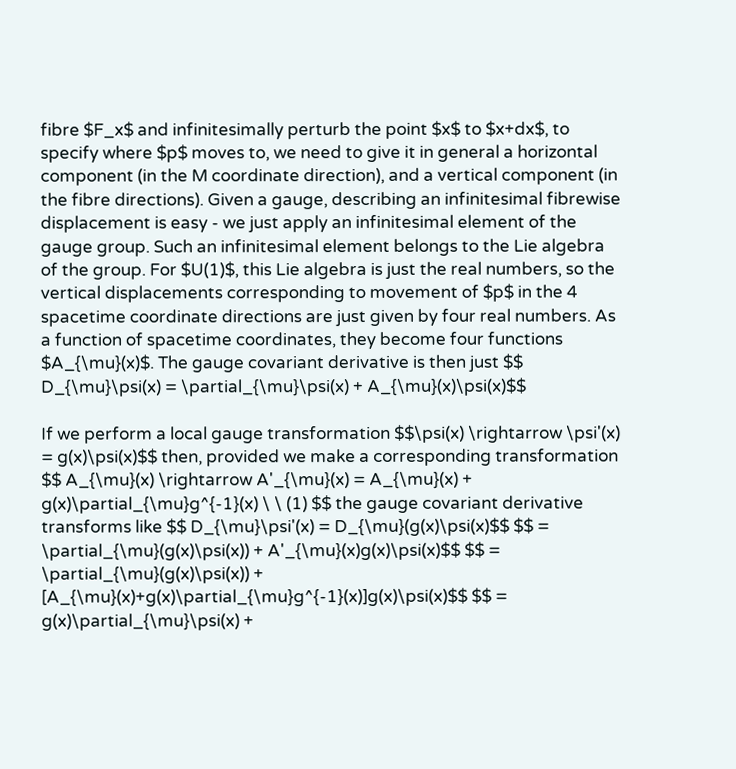fibre $F_x$ and infinitesimally perturb the point $x$ to $x+dx$, to specify where $p$ moves to, we need to give it in general a horizontal component (in the M coordinate direction), and a vertical component (in the fibre directions). Given a gauge, describing an infinitesimal fibrewise displacement is easy - we just apply an infinitesimal element of the gauge group. Such an infinitesimal element belongs to the Lie algebra of the group. For $U(1)$, this Lie algebra is just the real numbers, so the vertical displacements corresponding to movement of $p$ in the 4 spacetime coordinate directions are just given by four real numbers. As a function of spacetime coordinates, they become four functions $A_{\mu}(x)$. The gauge covariant derivative is then just $$ D_{\mu}\psi(x) = \partial_{\mu}\psi(x) + A_{\mu}(x)\psi(x)$$

If we perform a local gauge transformation $$\psi(x) \rightarrow \psi'(x) = g(x)\psi(x)$$ then, provided we make a corresponding transformation $$ A_{\mu}(x) \rightarrow A'_{\mu}(x) = A_{\mu}(x) + g(x)\partial_{\mu}g^{-1}(x) \ \ (1) $$ the gauge covariant derivative transforms like $$ D_{\mu}\psi'(x) = D_{\mu}(g(x)\psi(x)$$ $$ = \partial_{\mu}(g(x)\psi(x)) + A'_{\mu}(x)g(x)\psi(x)$$ $$ = \partial_{\mu}(g(x)\psi(x)) + [A_{\mu}(x)+g(x)\partial_{\mu}g^{-1}(x)]g(x)\psi(x)$$ $$ = g(x)\partial_{\mu}\psi(x) +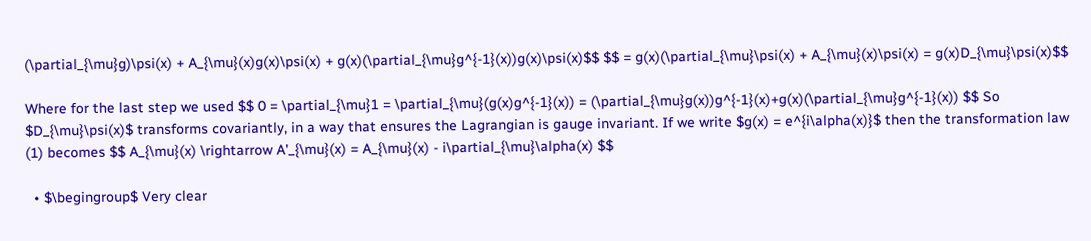(\partial_{\mu}g)\psi(x) + A_{\mu}(x)g(x)\psi(x) + g(x)(\partial_{\mu}g^{-1}(x))g(x)\psi(x)$$ $$ = g(x)(\partial_{\mu}\psi(x) + A_{\mu}(x)\psi(x) = g(x)D_{\mu}\psi(x)$$

Where for the last step we used $$ 0 = \partial_{\mu}1 = \partial_{\mu}(g(x)g^{-1}(x)) = (\partial_{\mu}g(x))g^{-1}(x)+g(x)(\partial_{\mu}g^{-1}(x)) $$ So $D_{\mu}\psi(x)$ transforms covariantly, in a way that ensures the Lagrangian is gauge invariant. If we write $g(x) = e^{i\alpha(x)}$ then the transformation law (1) becomes $$ A_{\mu}(x) \rightarrow A'_{\mu}(x) = A_{\mu}(x) - i\partial_{\mu}\alpha(x) $$

  • $\begingroup$ Very clear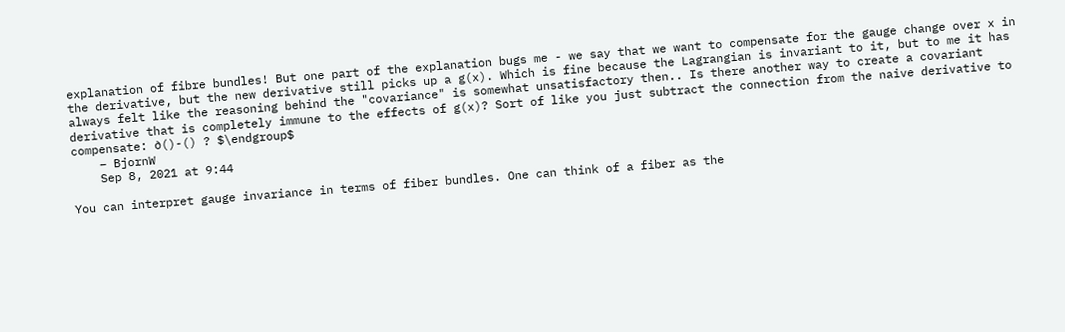explanation of fibre bundles! But one part of the explanation bugs me - we say that we want to compensate for the gauge change over x in the derivative, but the new derivative still picks up a g(x). Which is fine because the Lagrangian is invariant to it, but to me it has always felt like the reasoning behind the "covariance" is somewhat unsatisfactory then.. Is there another way to create a covariant derivative that is completely immune to the effects of g(x)? Sort of like you just subtract the connection from the naive derivative to compensate: ∂()-() ? $\endgroup$
    – BjornW
    Sep 8, 2021 at 9:44

You can interpret gauge invariance in terms of fiber bundles. One can think of a fiber as the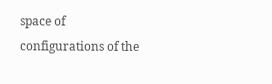space of configurations of the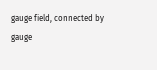gauge field, connected by gauge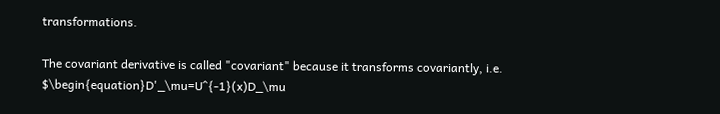transformations.

The covariant derivative is called "covariant" because it transforms covariantly, i.e. $\begin{equation}D'_\mu=U^{-1}(x)D_\mu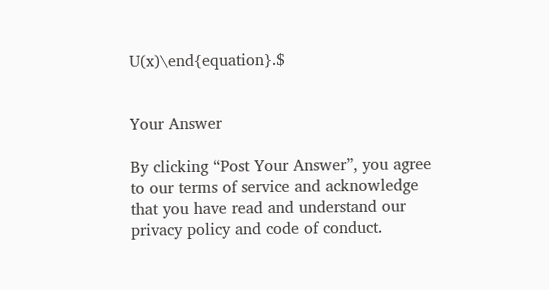U(x)\end{equation}.$


Your Answer

By clicking “Post Your Answer”, you agree to our terms of service and acknowledge that you have read and understand our privacy policy and code of conduct.